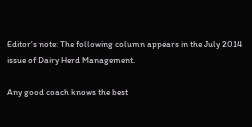Editor's note: The following column appears in the July 2014 issue of Dairy Herd Management.

Any good coach knows the best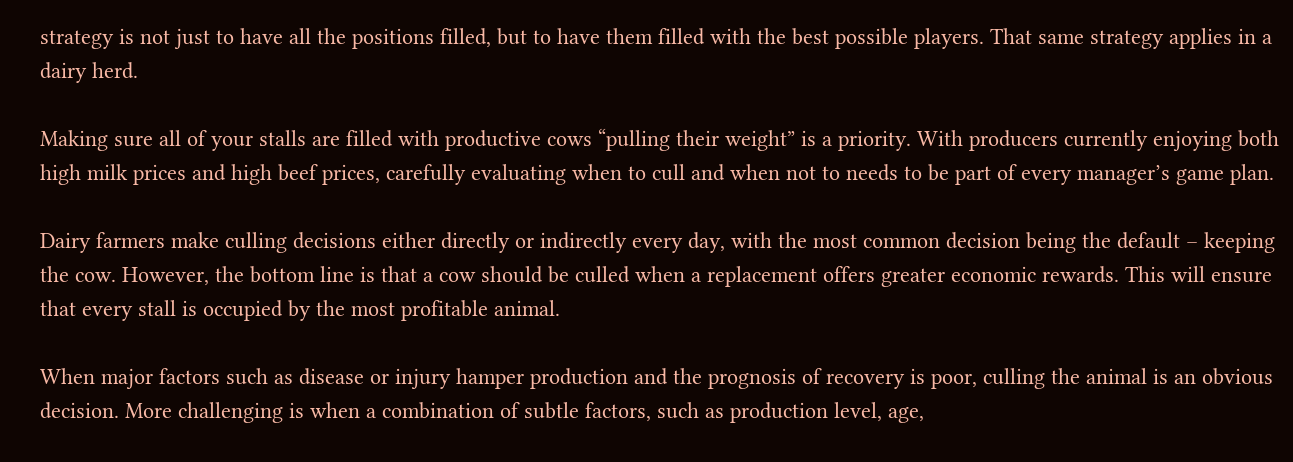strategy is not just to have all the positions filled, but to have them filled with the best possible players. That same strategy applies in a dairy herd.

Making sure all of your stalls are filled with productive cows “pulling their weight” is a priority. With producers currently enjoying both high milk prices and high beef prices, carefully evaluating when to cull and when not to needs to be part of every manager’s game plan.

Dairy farmers make culling decisions either directly or indirectly every day, with the most common decision being the default – keeping the cow. However, the bottom line is that a cow should be culled when a replacement offers greater economic rewards. This will ensure that every stall is occupied by the most profitable animal.

When major factors such as disease or injury hamper production and the prognosis of recovery is poor, culling the animal is an obvious decision. More challenging is when a combination of subtle factors, such as production level, age,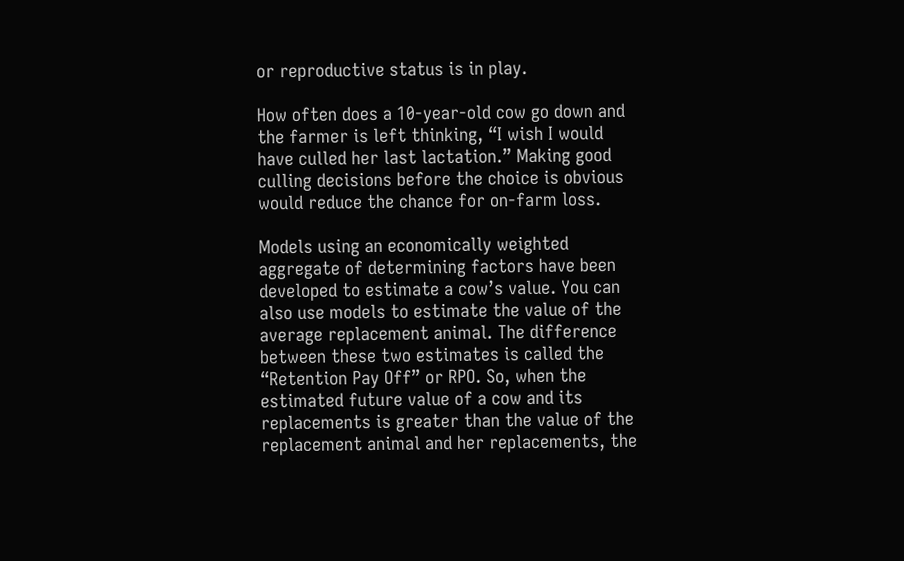or reproductive status is in play.

How often does a 10-year-old cow go down and the farmer is left thinking, “I wish I would have culled her last lactation.” Making good culling decisions before the choice is obvious would reduce the chance for on-farm loss.

Models using an economically weighted aggregate of determining factors have been developed to estimate a cow’s value. You can also use models to estimate the value of the average replacement animal. The difference between these two estimates is called the “Retention Pay Off” or RPO. So, when the estimated future value of a cow and its replacements is greater than the value of the replacement animal and her replacements, the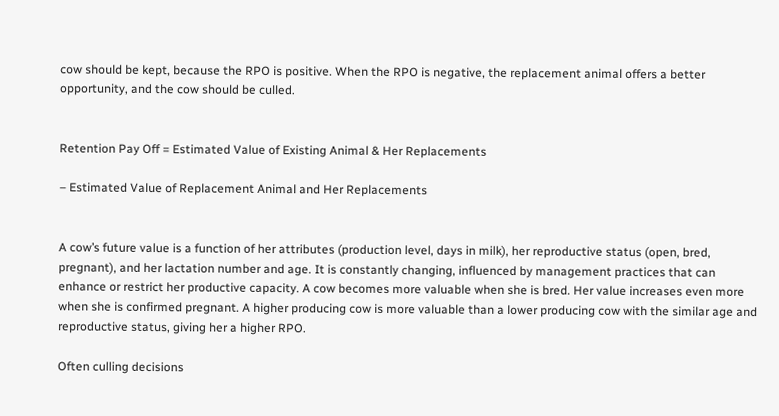cow should be kept, because the RPO is positive. When the RPO is negative, the replacement animal offers a better opportunity, and the cow should be culled.


Retention Pay Off = Estimated Value of Existing Animal & Her Replacements

– Estimated Value of Replacement Animal and Her Replacements


A cow’s future value is a function of her attributes (production level, days in milk), her reproductive status (open, bred, pregnant), and her lactation number and age. It is constantly changing, influenced by management practices that can enhance or restrict her productive capacity. A cow becomes more valuable when she is bred. Her value increases even more when she is confirmed pregnant. A higher producing cow is more valuable than a lower producing cow with the similar age and reproductive status, giving her a higher RPO.

Often culling decisions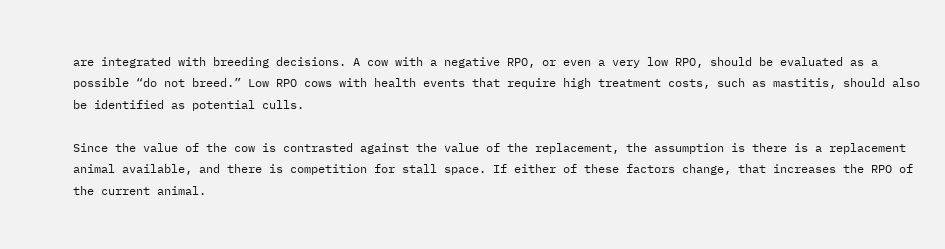are integrated with breeding decisions. A cow with a negative RPO, or even a very low RPO, should be evaluated as a possible “do not breed.” Low RPO cows with health events that require high treatment costs, such as mastitis, should also be identified as potential culls.

Since the value of the cow is contrasted against the value of the replacement, the assumption is there is a replacement animal available, and there is competition for stall space. If either of these factors change, that increases the RPO of the current animal.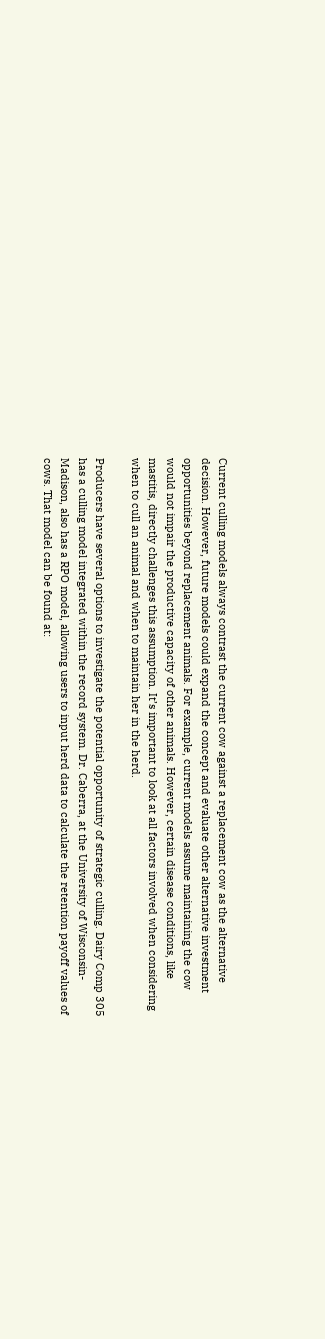Current culling models always contrast the current cow against a replacement cow as the alternative decision. However, future models could expand the concept and evaluate other alternative investment opportunities beyond replacement animals. For example, current models assume maintaining the cow would not impair the productive capacity of other animals. However, certain disease conditions, like mastitis, directly challenges this assumption. It’s important to look at all factors involved when considering when to cull an animal and when to maintain her in the herd.

Producers have several options to investigate the potential opportunity of strategic culling. Dairy Comp 305 has a culling model integrated within the record system. Dr. Caberra, at the University of Wisconsin-Madison, also has a RPO model, allowing users to input herd data to calculate the retention payoff values of cows. That model can be found at: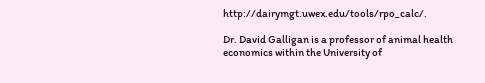http://dairymgt.uwex.edu/tools/rpo_calc/.

Dr. David Galligan is a professor of animal health economics within the University of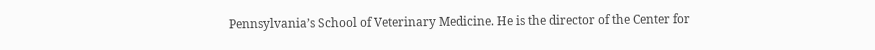Pennsylvania’s School of Veterinary Medicine. He is the director of the Center for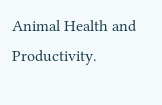Animal Health and Productivity.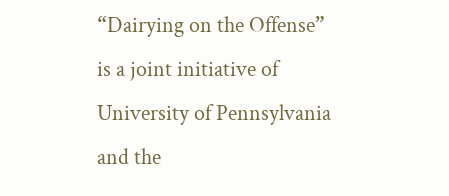“Dairying on the Offense” is a joint initiative of University of Pennsylvania and the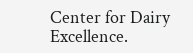Center for Dairy Excellence.